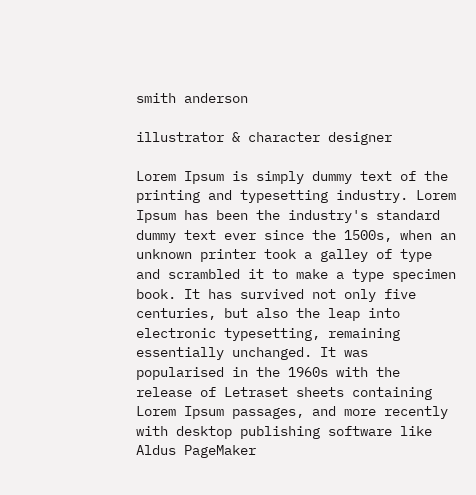smith anderson

illustrator & character designer

Lorem Ipsum is simply dummy text of the printing and typesetting industry. Lorem Ipsum has been the industry's standard dummy text ever since the 1500s, when an unknown printer took a galley of type and scrambled it to make a type specimen book. It has survived not only five centuries, but also the leap into electronic typesetting, remaining essentially unchanged. It was popularised in the 1960s with the release of Letraset sheets containing Lorem Ipsum passages, and more recently with desktop publishing software like Aldus PageMaker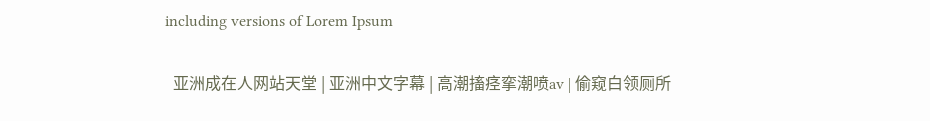including versions of Lorem Ipsum


  亚洲成在人网站天堂 | 亚洲中文字幕 | 高潮搐痉挛潮喷av | 偷窥白领厕所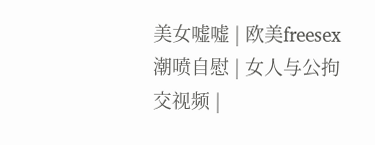美女嘘嘘 | 欧美freesex潮喷自慰 | 女人与公拘交视频 |